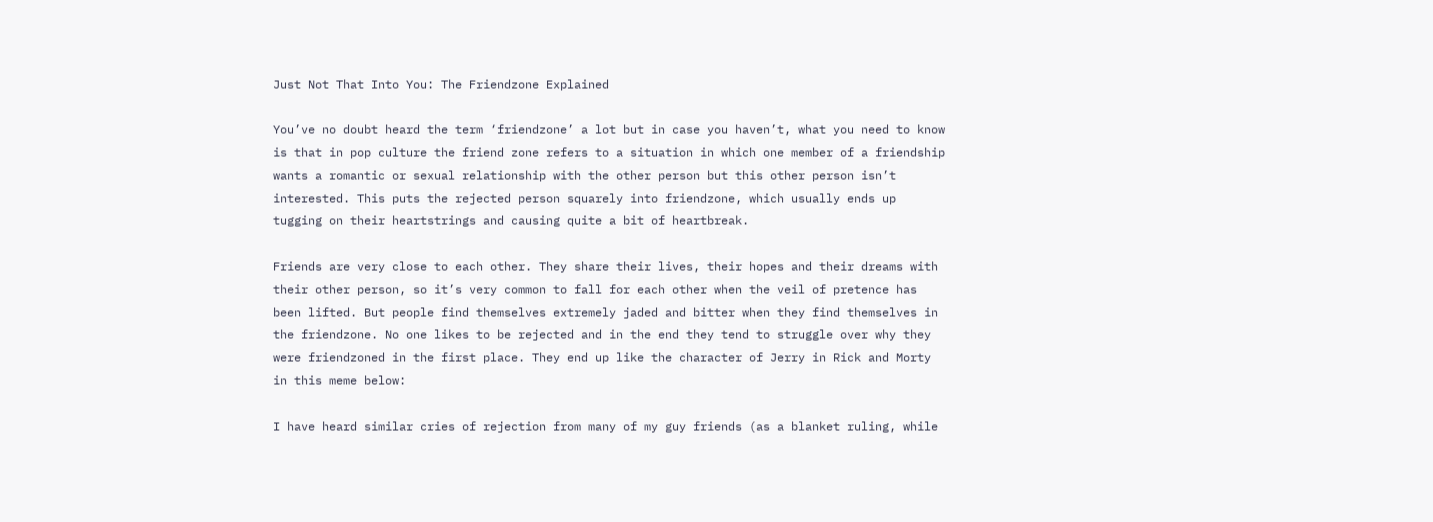Just Not That Into You: The Friendzone Explained

You’ve no doubt heard the term ‘friendzone’ a lot but in case you haven’t, what you need to know is that in pop culture the friend zone refers to a situation in which one member of a friendship wants a romantic or sexual relationship with the other person but this other person isn’t interested. This puts the rejected person squarely into friendzone, which usually ends up tugging on their heartstrings and causing quite a bit of heartbreak.

Friends are very close to each other. They share their lives, their hopes and their dreams with their other person, so it’s very common to fall for each other when the veil of pretence has been lifted. But people find themselves extremely jaded and bitter when they find themselves in the friendzone. No one likes to be rejected and in the end they tend to struggle over why they were friendzoned in the first place. They end up like the character of Jerry in Rick and Morty in this meme below:

I have heard similar cries of rejection from many of my guy friends (as a blanket ruling, while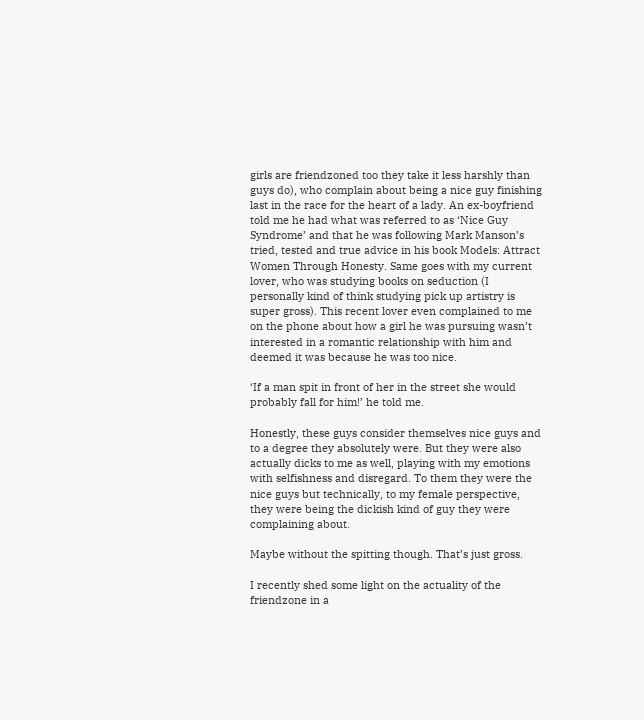girls are friendzoned too they take it less harshly than guys do), who complain about being a nice guy finishing last in the race for the heart of a lady. An ex-boyfriend told me he had what was referred to as ‘Nice Guy Syndrome’ and that he was following Mark Manson’s tried, tested and true advice in his book Models: Attract Women Through Honesty. Same goes with my current lover, who was studying books on seduction (I personally kind of think studying pick up artistry is super gross). This recent lover even complained to me on the phone about how a girl he was pursuing wasn’t interested in a romantic relationship with him and deemed it was because he was too nice.

‘If a man spit in front of her in the street she would probably fall for him!’ he told me.

Honestly, these guys consider themselves nice guys and to a degree they absolutely were. But they were also actually dicks to me as well, playing with my emotions with selfishness and disregard. To them they were the nice guys but technically, to my female perspective, they were being the dickish kind of guy they were complaining about.

Maybe without the spitting though. That’s just gross.

I recently shed some light on the actuality of the friendzone in a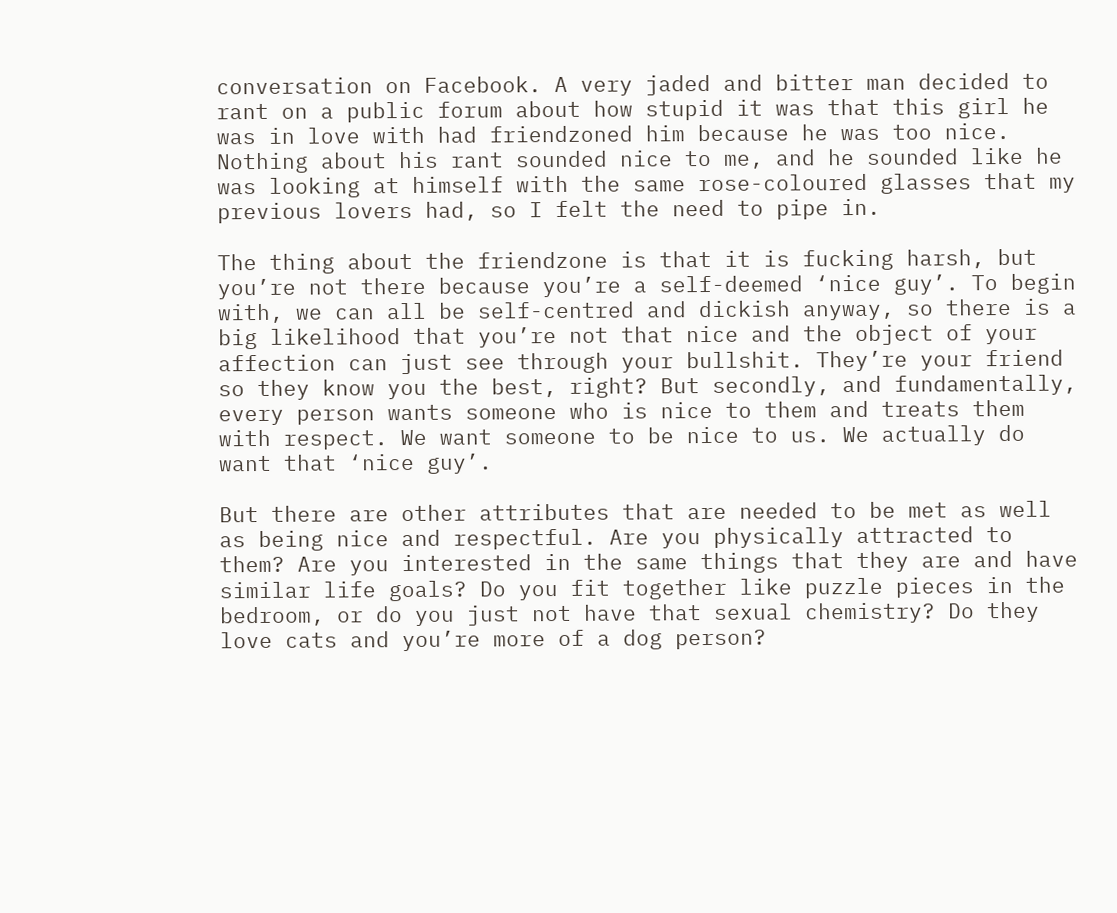conversation on Facebook. A very jaded and bitter man decided to rant on a public forum about how stupid it was that this girl he was in love with had friendzoned him because he was too nice. Nothing about his rant sounded nice to me, and he sounded like he was looking at himself with the same rose-coloured glasses that my previous lovers had, so I felt the need to pipe in.

The thing about the friendzone is that it is fucking harsh, but you’re not there because you’re a self-deemed ‘nice guy’. To begin with, we can all be self-centred and dickish anyway, so there is a big likelihood that you’re not that nice and the object of your affection can just see through your bullshit. They’re your friend so they know you the best, right? But secondly, and fundamentally, every person wants someone who is nice to them and treats them with respect. We want someone to be nice to us. We actually do want that ‘nice guy’.

But there are other attributes that are needed to be met as well as being nice and respectful. Are you physically attracted to them? Are you interested in the same things that they are and have similar life goals? Do you fit together like puzzle pieces in the bedroom, or do you just not have that sexual chemistry? Do they love cats and you’re more of a dog person?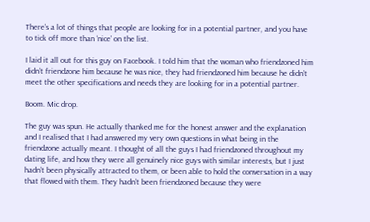There’s a lot of things that people are looking for in a potential partner, and you have to tick off more than ‘nice’ on the list.

I laid it all out for this guy on Facebook. I told him that the woman who friendzoned him didn’t friendzone him because he was nice, they had friendzoned him because he didn’t meet the other specifications and needs they are looking for in a potential partner.

Boom. Mic drop.

The guy was spun. He actually thanked me for the honest answer and the explanation and I realised that I had answered my very own questions in what being in the friendzone actually meant. I thought of all the guys I had friendzoned throughout my dating life, and how they were all genuinely nice guys with similar interests, but I just hadn’t been physically attracted to them, or been able to hold the conversation in a way that flowed with them. They hadn’t been friendzoned because they were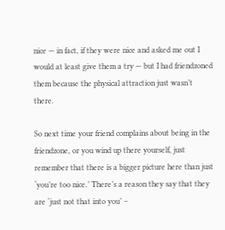nice — in fact, if they were nice and asked me out I would at least give them a try — but I had friendzoned them because the physical attraction just wasn’t there.

So next time your friend complains about being in the friendzone, or you wind up there yourself, just remember that there is a bigger picture here than just ‘you’re too nice.’ There’s a reason they say that they are ‘just not that into you’ –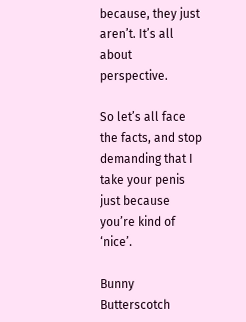because, they just aren’t. It’s all about perspective.

So let’s all face the facts, and stop demanding that I take your penis just because you’re kind of ‘nice’.

Bunny Butterscotch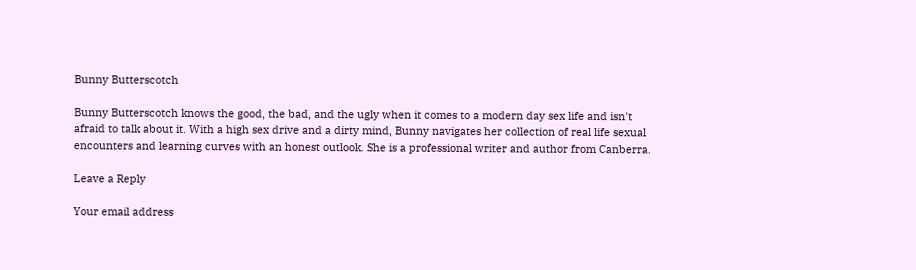Bunny Butterscotch

Bunny Butterscotch knows the good, the bad, and the ugly when it comes to a modern day sex life and isn't afraid to talk about it. With a high sex drive and a dirty mind, Bunny navigates her collection of real life sexual encounters and learning curves with an honest outlook. She is a professional writer and author from Canberra.

Leave a Reply

Your email address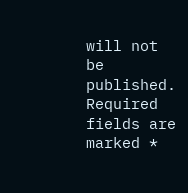will not be published. Required fields are marked *